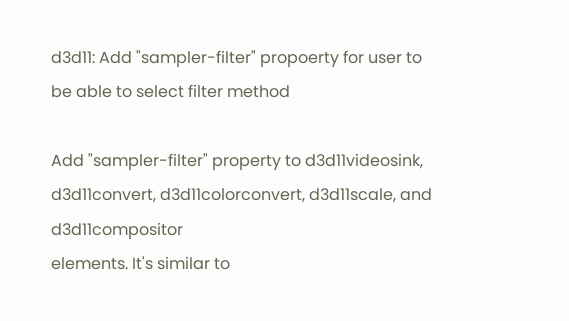d3d11: Add "sampler-filter" propoerty for user to be able to select filter method

Add "sampler-filter" property to d3d11videosink,
d3d11convert, d3d11colorconvert, d3d11scale, and d3d11compositor
elements. It's similar to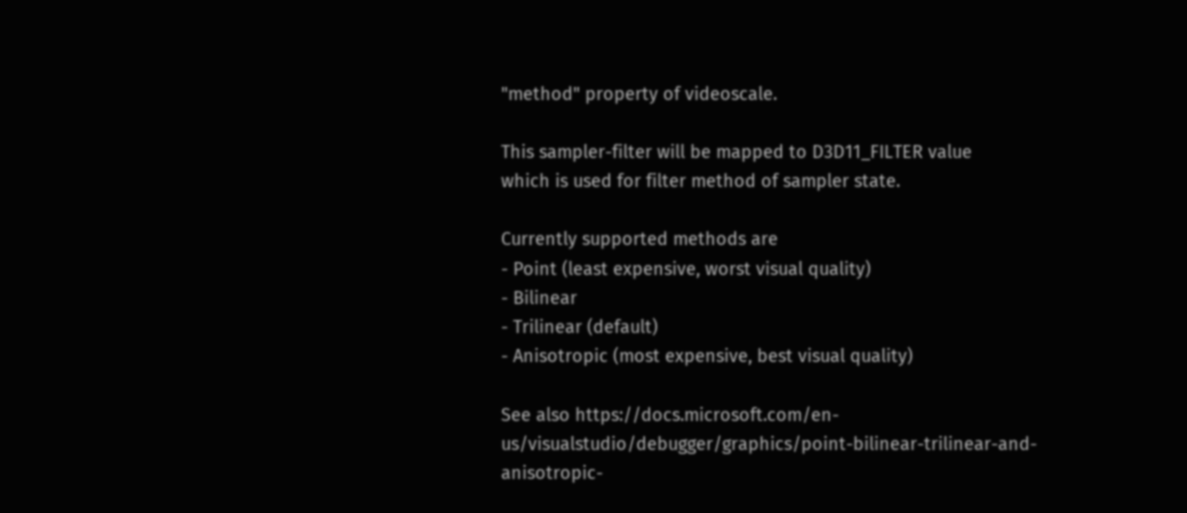"method" property of videoscale.

This sampler-filter will be mapped to D3D11_FILTER value
which is used for filter method of sampler state.

Currently supported methods are
- Point (least expensive, worst visual quality)
- Bilinear
- Trilinear (default)
- Anisotropic (most expensive, best visual quality)

See also https://docs.microsoft.com/en-us/visualstudio/debugger/graphics/point-bilinear-trilinear-and-anisotropic-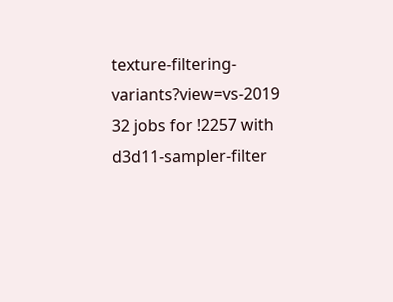texture-filtering-variants?view=vs-2019
32 jobs for !2257 with d3d11-sampler-filter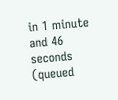in 1 minute and 46 seconds (queued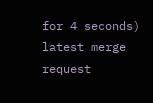for 4 seconds)
latest merge request